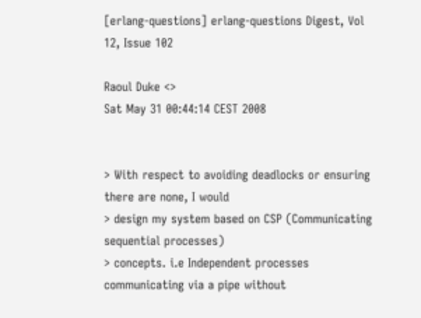[erlang-questions] erlang-questions Digest, Vol 12, Issue 102

Raoul Duke <>
Sat May 31 00:44:14 CEST 2008


> With respect to avoiding deadlocks or ensuring there are none, I would
> design my system based on CSP (Communicating sequential processes)
> concepts. i.e Independent processes communicating via a pipe without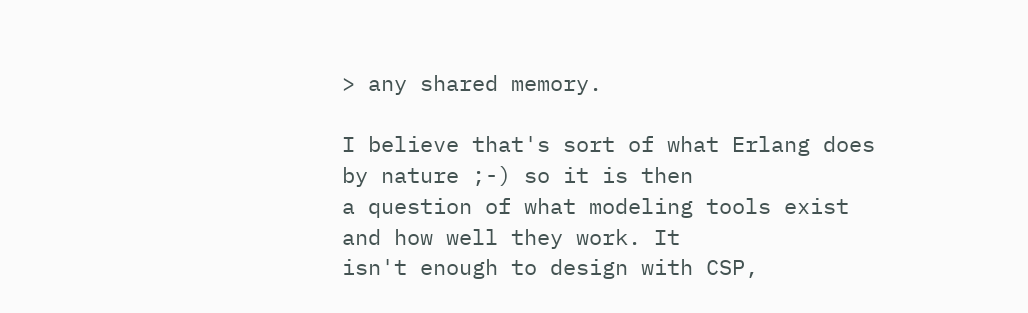> any shared memory.

I believe that's sort of what Erlang does by nature ;-) so it is then
a question of what modeling tools exist and how well they work. It
isn't enough to design with CSP,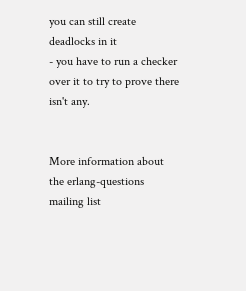you can still create deadlocks in it
- you have to run a checker over it to try to prove there isn't any.


More information about the erlang-questions mailing list